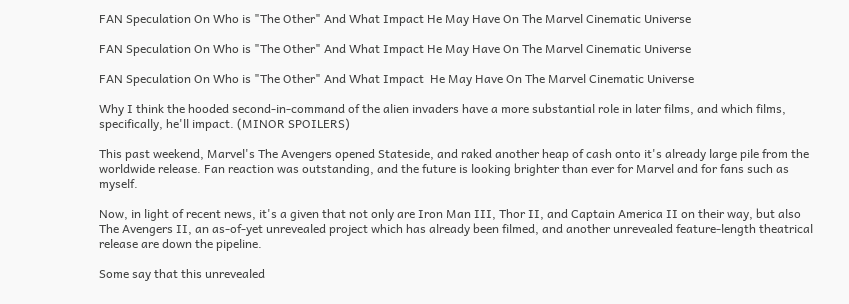FAN Speculation On Who is "The Other" And What Impact He May Have On The Marvel Cinematic Universe

FAN Speculation On Who is "The Other" And What Impact He May Have On The Marvel Cinematic Universe

FAN Speculation On Who is "The Other" And What Impact  He May Have On The Marvel Cinematic Universe

Why I think the hooded second-in-command of the alien invaders have a more substantial role in later films, and which films, specifically, he'll impact. (MINOR SPOILERS)

This past weekend, Marvel's The Avengers opened Stateside, and raked another heap of cash onto it's already large pile from the worldwide release. Fan reaction was outstanding, and the future is looking brighter than ever for Marvel and for fans such as myself.

Now, in light of recent news, it's a given that not only are Iron Man III, Thor II, and Captain America II on their way, but also The Avengers II, an as-of-yet unrevealed project which has already been filmed, and another unrevealed feature-length theatrical release are down the pipeline.

Some say that this unrevealed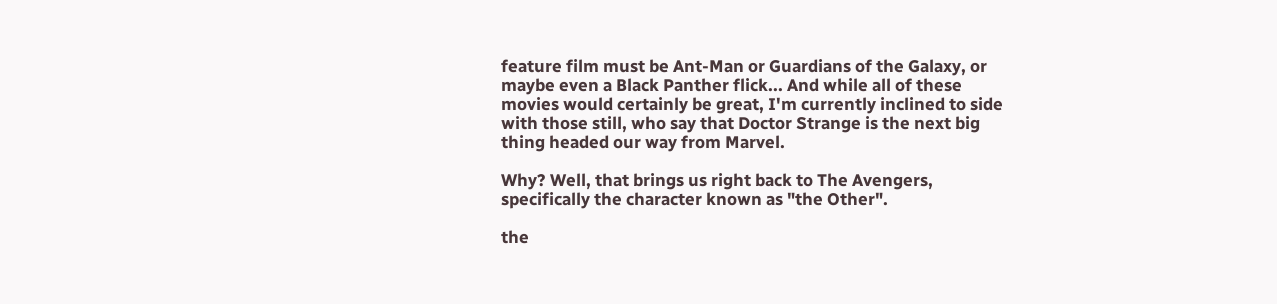feature film must be Ant-Man or Guardians of the Galaxy, or maybe even a Black Panther flick... And while all of these movies would certainly be great, I'm currently inclined to side with those still, who say that Doctor Strange is the next big thing headed our way from Marvel.

Why? Well, that brings us right back to The Avengers, specifically the character known as "the Other".

the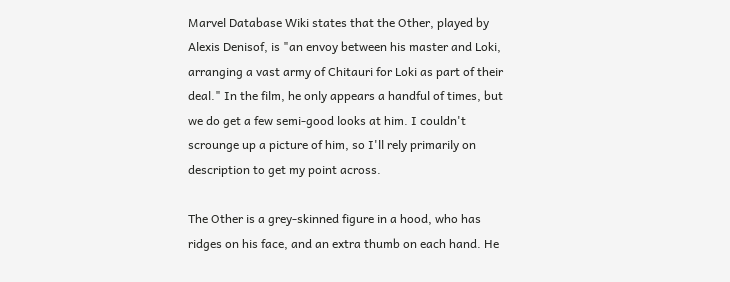Marvel Database Wiki states that the Other, played by Alexis Denisof, is "an envoy between his master and Loki, arranging a vast army of Chitauri for Loki as part of their deal." In the film, he only appears a handful of times, but we do get a few semi-good looks at him. I couldn't scrounge up a picture of him, so I'll rely primarily on description to get my point across.

The Other is a grey-skinned figure in a hood, who has ridges on his face, and an extra thumb on each hand. He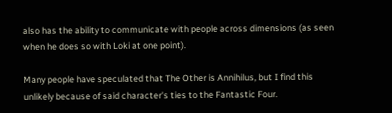also has the ability to communicate with people across dimensions (as seen when he does so with Loki at one point).

Many people have speculated that The Other is Annihilus, but I find this unlikely because of said character's ties to the Fantastic Four.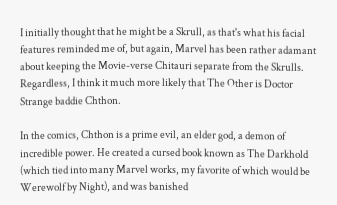I initially thought that he might be a Skrull, as that's what his facial features reminded me of, but again, Marvel has been rather adamant about keeping the Movie-verse Chitauri separate from the Skrulls. Regardless, I think it much more likely that The Other is Doctor Strange baddie Chthon.

In the comics, Chthon is a prime evil, an elder god, a demon of incredible power. He created a cursed book known as The Darkhold (which tied into many Marvel works, my favorite of which would be Werewolf by Night), and was banished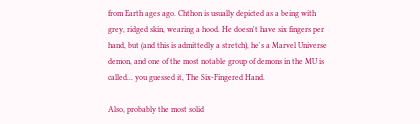from Earth ages ago. Chthon is usually depicted as a being with grey, ridged skin, wearing a hood. He doesn't have six fingers per hand, but (and this is admittedly a stretch), he's a Marvel Universe demon, and one of the most notable group of demons in the MU is called... you guessed it, The Six-Fingered Hand.

Also, probably the most solid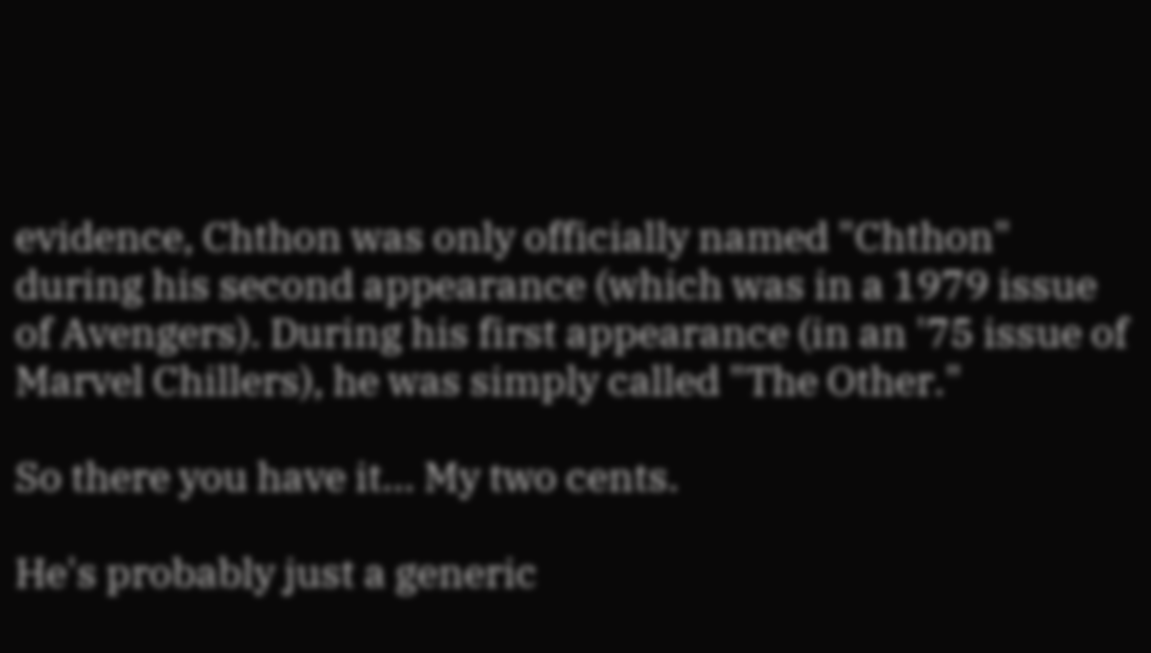evidence, Chthon was only officially named "Chthon" during his second appearance (which was in a 1979 issue of Avengers). During his first appearance (in an '75 issue of Marvel Chillers), he was simply called "The Other."

So there you have it... My two cents.

He's probably just a generic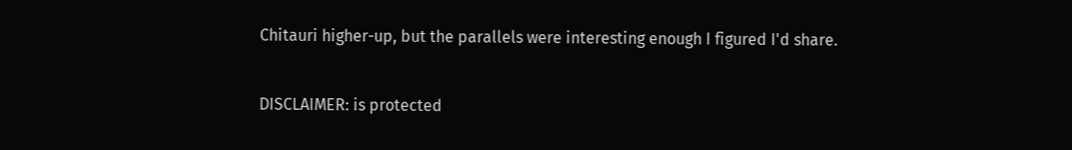Chitauri higher-up, but the parallels were interesting enough I figured I'd share.


DISCLAIMER: is protected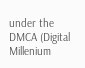under the DMCA (Digital Millenium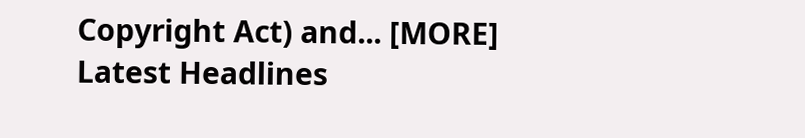Copyright Act) and... [MORE]
Latest Headlines